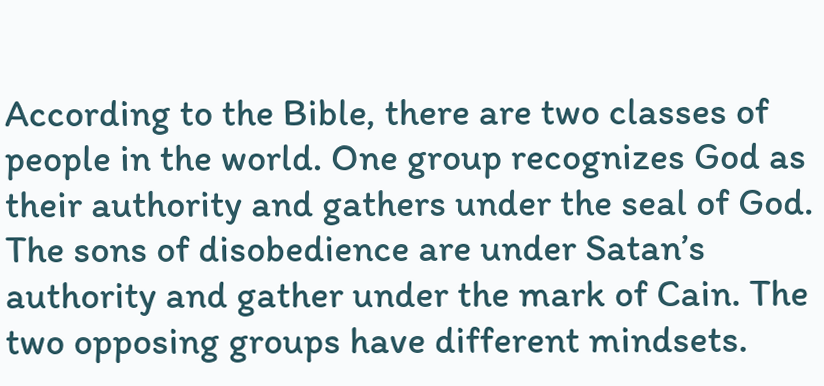According to the Bible, there are two classes of people in the world. One group recognizes God as their authority and gathers under the seal of God. The sons of disobedience are under Satan’s authority and gather under the mark of Cain. The two opposing groups have different mindsets.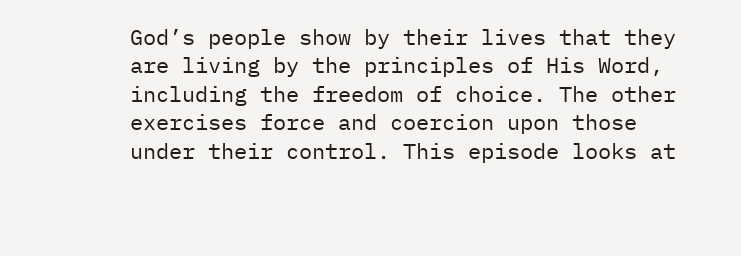God’s people show by their lives that they are living by the principles of His Word, including the freedom of choice. The other exercises force and coercion upon those under their control. This episode looks at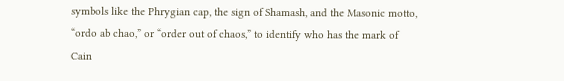symbols like the Phrygian cap, the sign of Shamash, and the Masonic motto, “ordo ab chao,” or “order out of chaos,” to identify who has the mark of Cain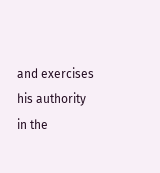and exercises his authority in the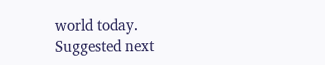world today.
Suggested next